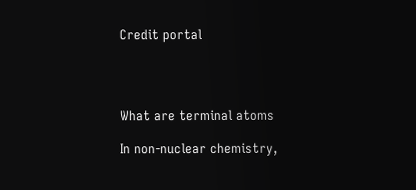Credit portal




What are terminal atoms

In non-nuclear chemistry,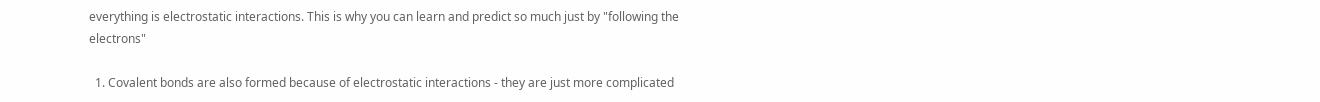everything is electrostatic interactions. This is why you can learn and predict so much just by "following the electrons"

  1. Covalent bonds are also formed because of electrostatic interactions - they are just more complicated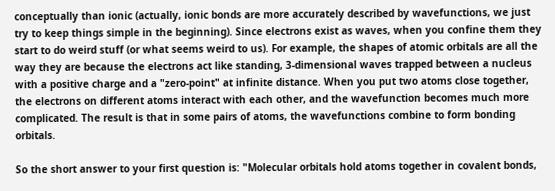conceptually than ionic (actually, ionic bonds are more accurately described by wavefunctions, we just try to keep things simple in the beginning). Since electrons exist as waves, when you confine them they start to do weird stuff (or what seems weird to us). For example, the shapes of atomic orbitals are all the way they are because the electrons act like standing, 3-dimensional waves trapped between a nucleus with a positive charge and a "zero-point" at infinite distance. When you put two atoms close together, the electrons on different atoms interact with each other, and the wavefunction becomes much more complicated. The result is that in some pairs of atoms, the wavefunctions combine to form bonding orbitals.

So the short answer to your first question is: "Molecular orbitals hold atoms together in covalent bonds,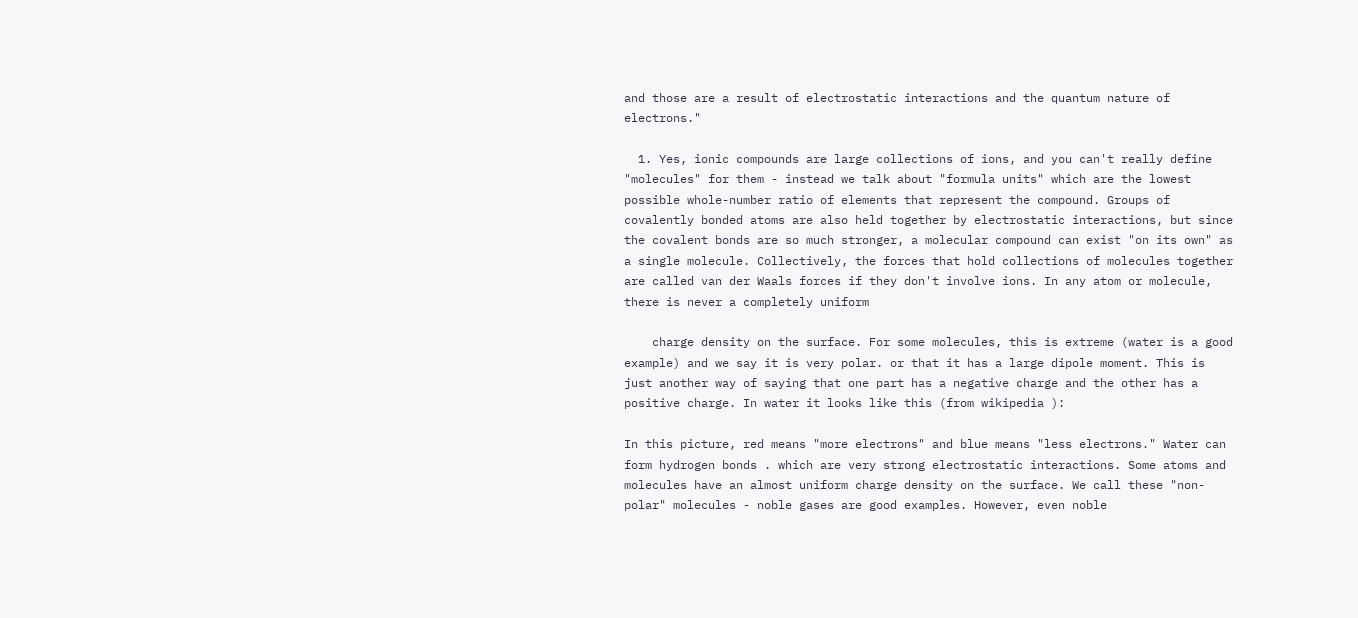and those are a result of electrostatic interactions and the quantum nature of electrons."

  1. Yes, ionic compounds are large collections of ions, and you can't really define "molecules" for them - instead we talk about "formula units" which are the lowest possible whole-number ratio of elements that represent the compound. Groups of covalently bonded atoms are also held together by electrostatic interactions, but since the covalent bonds are so much stronger, a molecular compound can exist "on its own" as a single molecule. Collectively, the forces that hold collections of molecules together are called van der Waals forces if they don't involve ions. In any atom or molecule, there is never a completely uniform

    charge density on the surface. For some molecules, this is extreme (water is a good example) and we say it is very polar. or that it has a large dipole moment. This is just another way of saying that one part has a negative charge and the other has a positive charge. In water it looks like this (from wikipedia ):

In this picture, red means "more electrons" and blue means "less electrons." Water can form hydrogen bonds . which are very strong electrostatic interactions. Some atoms and molecules have an almost uniform charge density on the surface. We call these "non-polar" molecules - noble gases are good examples. However, even noble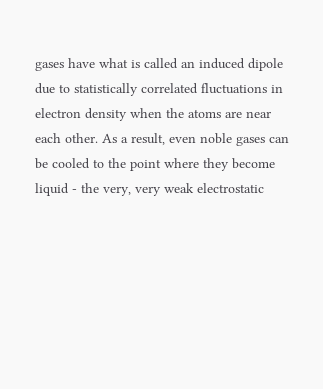gases have what is called an induced dipole due to statistically correlated fluctuations in electron density when the atoms are near each other. As a result, even noble gases can be cooled to the point where they become liquid - the very, very weak electrostatic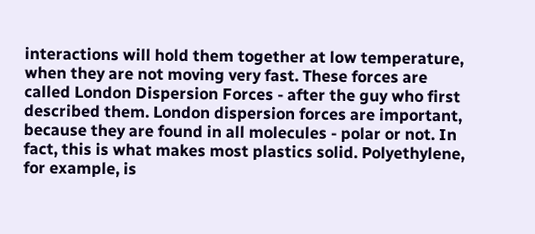interactions will hold them together at low temperature, when they are not moving very fast. These forces are called London Dispersion Forces - after the guy who first described them. London dispersion forces are important, because they are found in all molecules - polar or not. In fact, this is what makes most plastics solid. Polyethylene, for example, is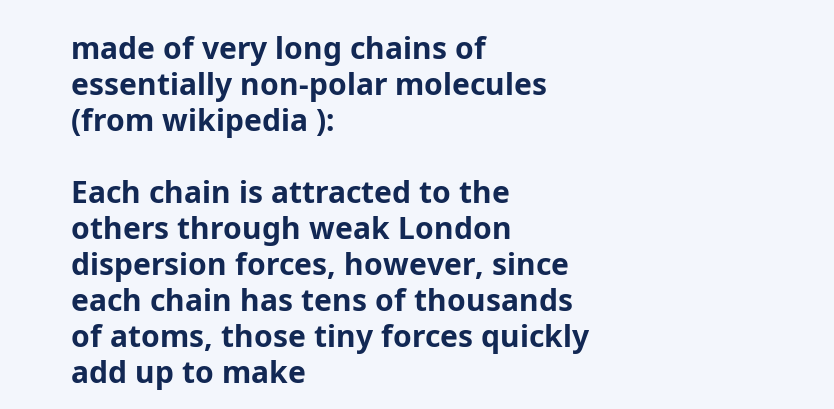made of very long chains of essentially non-polar molecules (from wikipedia ):

Each chain is attracted to the others through weak London dispersion forces, however, since each chain has tens of thousands of atoms, those tiny forces quickly add up to make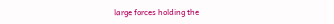large forces holding the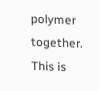polymer together. This is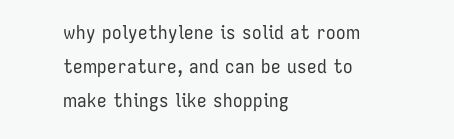why polyethylene is solid at room temperature, and can be used to make things like shopping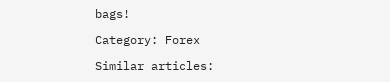bags!

Category: Forex

Similar articles: